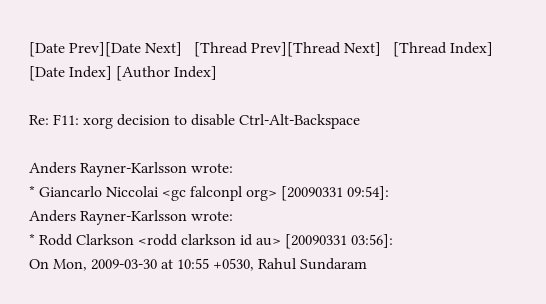[Date Prev][Date Next]   [Thread Prev][Thread Next]   [Thread Index] [Date Index] [Author Index]

Re: F11: xorg decision to disable Ctrl-Alt-Backspace

Anders Rayner-Karlsson wrote:
* Giancarlo Niccolai <gc falconpl org> [20090331 09:54]:
Anders Rayner-Karlsson wrote:
* Rodd Clarkson <rodd clarkson id au> [20090331 03:56]:
On Mon, 2009-03-30 at 10:55 +0530, Rahul Sundaram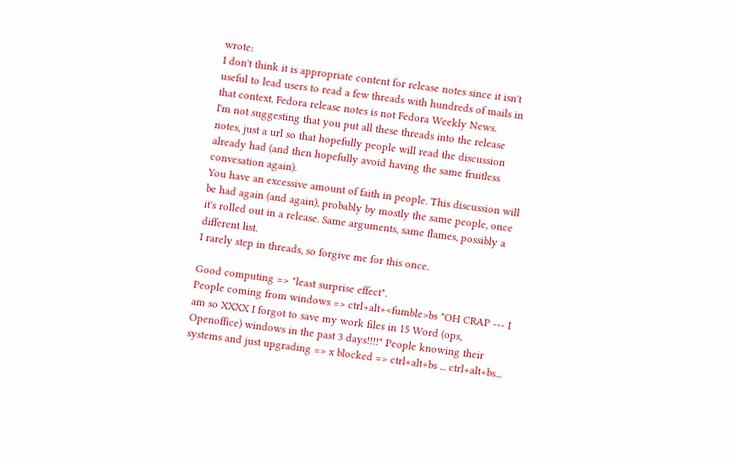wrote:
I don't think it is appropriate content for release notes since it isn't
useful to lead users to read a few threads with hundreds of mails in
that context. Fedora release notes is not Fedora Weekly News.
I'm not suggesting that you put all these threads into the release
notes, just a url so that hopefully people will read the discussion
already had (and then hopefully avoid having the same fruitless
convesation again).
You have an excessive amount of faith in people. This discussion will
be had again (and again), probably by mostly the same people, once
it's rolled out in a release. Same arguments, same flames, possibly a
different list.
I rarely step in threads, so forgive me for this once.

Good computing => "least surprise effect".
People coming from windows => ctrl+alt+<fumble>bs "OH CRAP --- I am so XXXX I forgot to save my work files in 15 Word (ops, Openoffice) windows in the past 3 days!!!!" People knowing their systems and just upgrading => x blocked => ctrl+alt+bs ... ctrl+alt+bs...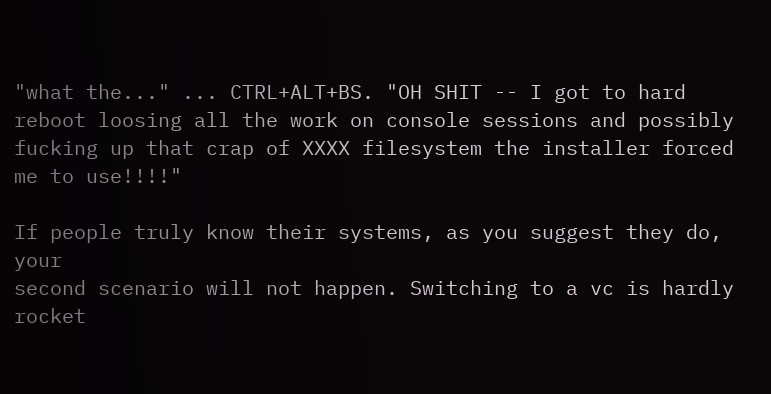"what the..." ... CTRL+ALT+BS. "OH SHIT -- I got to hard reboot loosing all the work on console sessions and possibly fucking up that crap of XXXX filesystem the installer forced me to use!!!!"

If people truly know their systems, as you suggest they do, your
second scenario will not happen. Switching to a vc is hardly rocket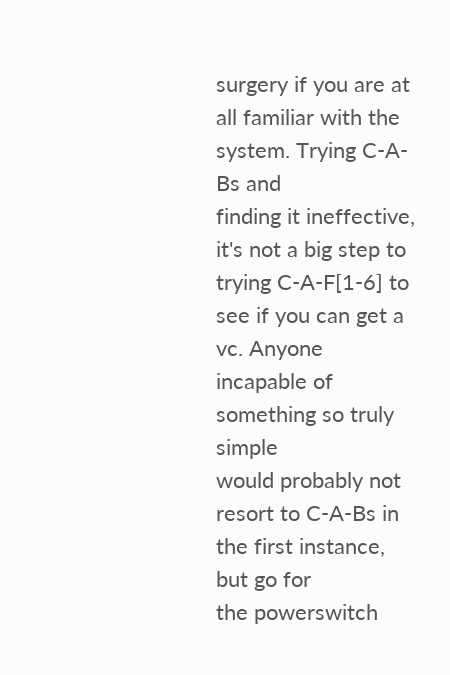surgery if you are at all familiar with the system. Trying C-A-Bs and
finding it ineffective, it's not a big step to trying C-A-F[1-6] to
see if you can get a vc. Anyone incapable of something so truly simple
would probably not resort to C-A-Bs in the first instance, but go for
the powerswitch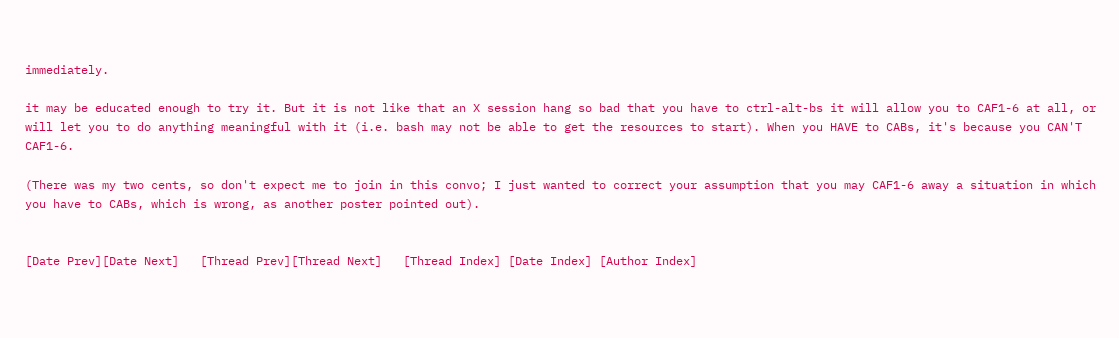immediately.

it may be educated enough to try it. But it is not like that an X session hang so bad that you have to ctrl-alt-bs it will allow you to CAF1-6 at all, or will let you to do anything meaningful with it (i.e. bash may not be able to get the resources to start). When you HAVE to CABs, it's because you CAN'T CAF1-6.

(There was my two cents, so don't expect me to join in this convo; I just wanted to correct your assumption that you may CAF1-6 away a situation in which you have to CABs, which is wrong, as another poster pointed out).


[Date Prev][Date Next]   [Thread Prev][Thread Next]   [Thread Index] [Date Index] [Author Index]